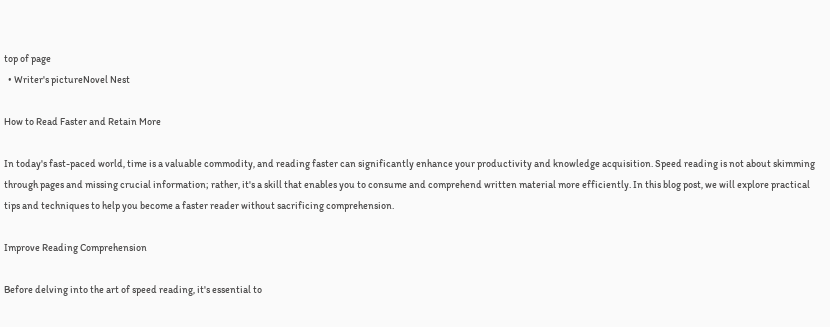top of page
  • Writer's pictureNovel Nest

How to Read Faster and Retain More

In today's fast-paced world, time is a valuable commodity, and reading faster can significantly enhance your productivity and knowledge acquisition. Speed reading is not about skimming through pages and missing crucial information; rather, it's a skill that enables you to consume and comprehend written material more efficiently. In this blog post, we will explore practical tips and techniques to help you become a faster reader without sacrificing comprehension.

Improve Reading Comprehension

Before delving into the art of speed reading, it's essential to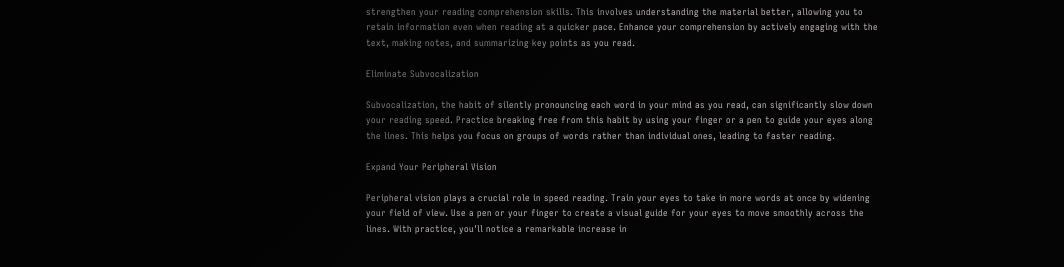strengthen your reading comprehension skills. This involves understanding the material better, allowing you to retain information even when reading at a quicker pace. Enhance your comprehension by actively engaging with the text, making notes, and summarizing key points as you read.

Eliminate Subvocalization

Subvocalization, the habit of silently pronouncing each word in your mind as you read, can significantly slow down your reading speed. Practice breaking free from this habit by using your finger or a pen to guide your eyes along the lines. This helps you focus on groups of words rather than individual ones, leading to faster reading.

Expand Your Peripheral Vision

Peripheral vision plays a crucial role in speed reading. Train your eyes to take in more words at once by widening your field of view. Use a pen or your finger to create a visual guide for your eyes to move smoothly across the lines. With practice, you'll notice a remarkable increase in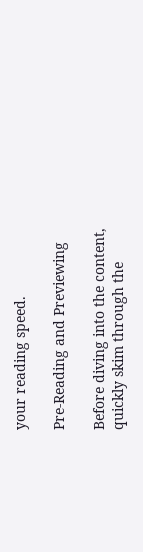your reading speed.

Pre-Reading and Previewing

Before diving into the content, quickly skim through the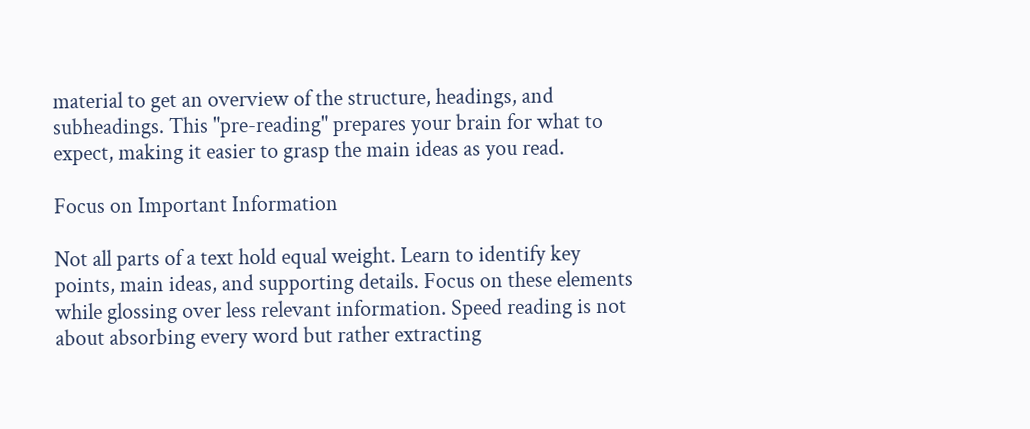material to get an overview of the structure, headings, and subheadings. This "pre-reading" prepares your brain for what to expect, making it easier to grasp the main ideas as you read.

Focus on Important Information

Not all parts of a text hold equal weight. Learn to identify key points, main ideas, and supporting details. Focus on these elements while glossing over less relevant information. Speed reading is not about absorbing every word but rather extracting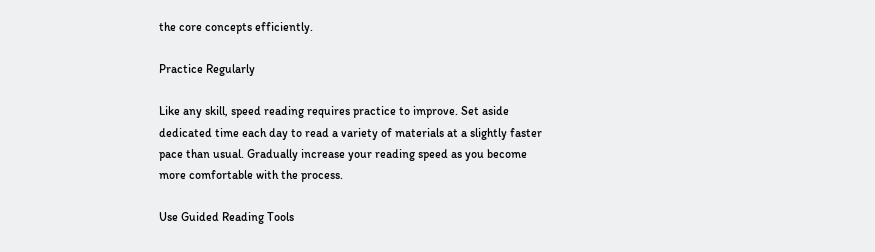the core concepts efficiently.

Practice Regularly

Like any skill, speed reading requires practice to improve. Set aside dedicated time each day to read a variety of materials at a slightly faster pace than usual. Gradually increase your reading speed as you become more comfortable with the process.

Use Guided Reading Tools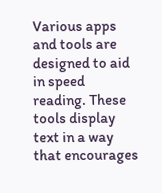Various apps and tools are designed to aid in speed reading. These tools display text in a way that encourages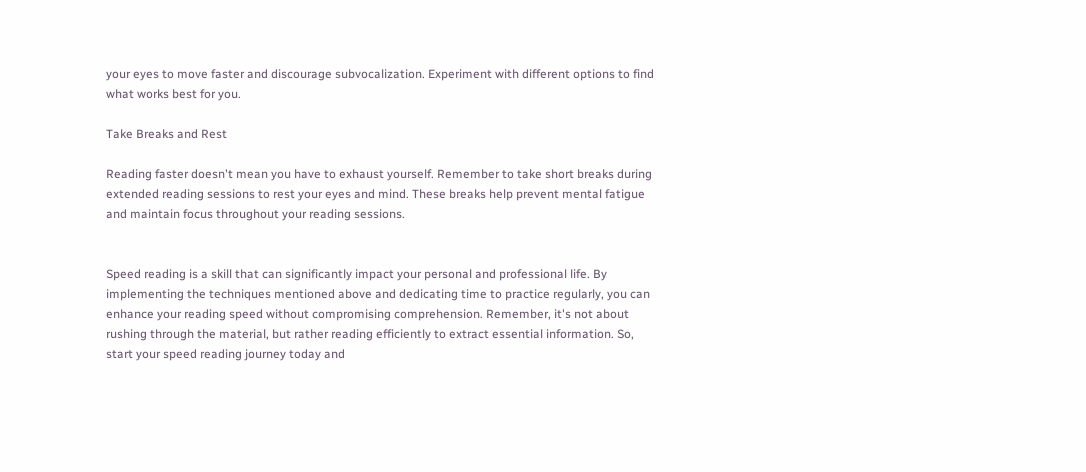your eyes to move faster and discourage subvocalization. Experiment with different options to find what works best for you.

Take Breaks and Rest

Reading faster doesn't mean you have to exhaust yourself. Remember to take short breaks during extended reading sessions to rest your eyes and mind. These breaks help prevent mental fatigue and maintain focus throughout your reading sessions.


Speed reading is a skill that can significantly impact your personal and professional life. By implementing the techniques mentioned above and dedicating time to practice regularly, you can enhance your reading speed without compromising comprehension. Remember, it's not about rushing through the material, but rather reading efficiently to extract essential information. So, start your speed reading journey today and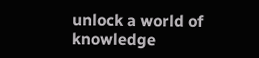unlock a world of knowledge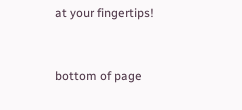at your fingertips!


bottom of page